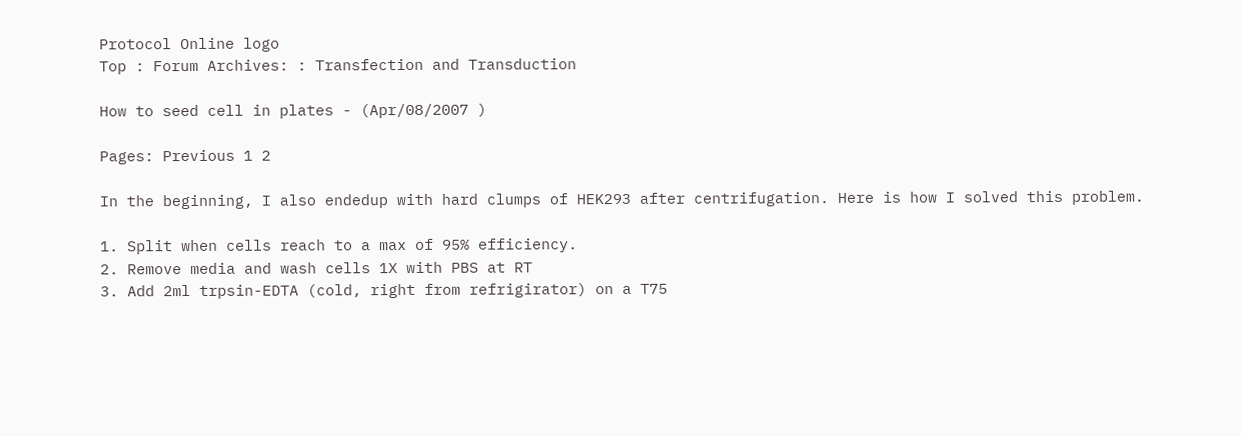Protocol Online logo
Top : Forum Archives: : Transfection and Transduction

How to seed cell in plates - (Apr/08/2007 )

Pages: Previous 1 2

In the beginning, I also endedup with hard clumps of HEK293 after centrifugation. Here is how I solved this problem.

1. Split when cells reach to a max of 95% efficiency.
2. Remove media and wash cells 1X with PBS at RT
3. Add 2ml trpsin-EDTA (cold, right from refrigirator) on a T75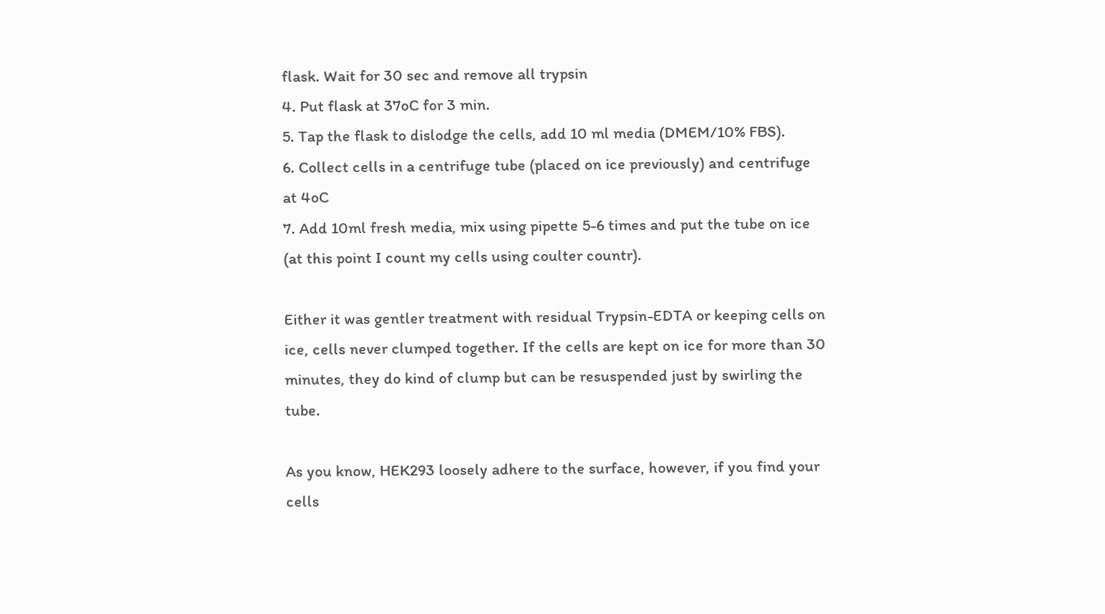flask. Wait for 30 sec and remove all trypsin
4. Put flask at 37oC for 3 min.
5. Tap the flask to dislodge the cells, add 10 ml media (DMEM/10% FBS).
6. Collect cells in a centrifuge tube (placed on ice previously) and centrifuge at 4oC
7. Add 10ml fresh media, mix using pipette 5-6 times and put the tube on ice (at this point I count my cells using coulter countr).

Either it was gentler treatment with residual Trypsin-EDTA or keeping cells on ice, cells never clumped together. If the cells are kept on ice for more than 30 minutes, they do kind of clump but can be resuspended just by swirling the tube.

As you know, HEK293 loosely adhere to the surface, however, if you find your cells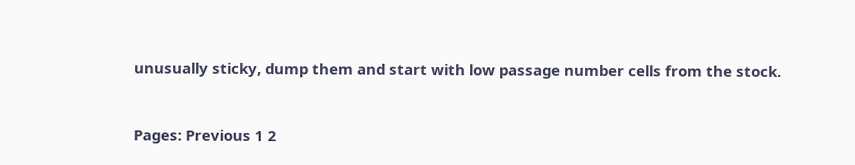unusually sticky, dump them and start with low passage number cells from the stock.


Pages: Previous 1 2